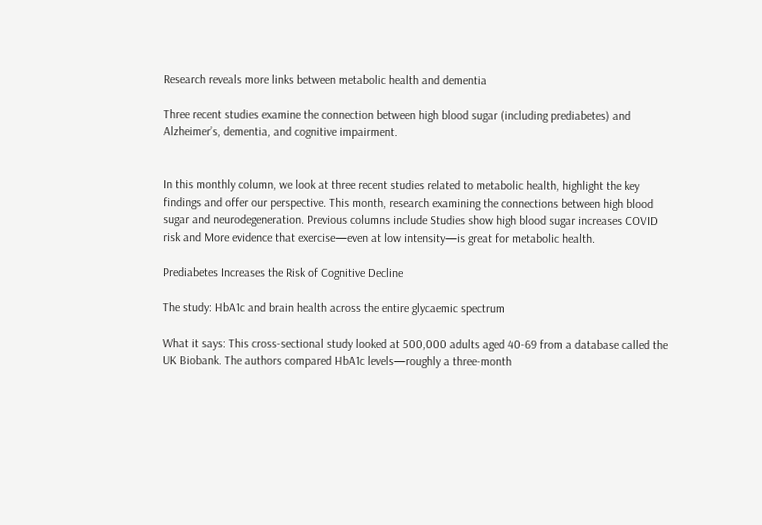Research reveals more links between metabolic health and dementia

Three recent studies examine the connection between high blood sugar (including prediabetes) and Alzheimer’s, dementia, and cognitive impairment.


In this monthly column, we look at three recent studies related to metabolic health, highlight the key findings and offer our perspective. This month, research examining the connections between high blood sugar and neurodegeneration. Previous columns include Studies show high blood sugar increases COVID risk and More evidence that exercise—even at low intensity—is great for metabolic health.

Prediabetes Increases the Risk of Cognitive Decline

The study: HbA1c and brain health across the entire glycaemic spectrum

What it says: This cross-sectional study looked at 500,000 adults aged 40-69 from a database called the UK Biobank. The authors compared HbA1c levels—roughly a three-month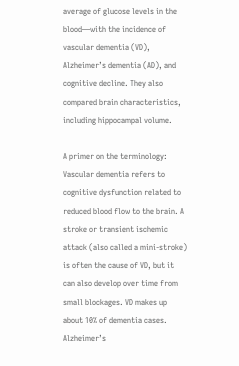average of glucose levels in the blood—with the incidence of vascular dementia (VD), Alzheimer’s dementia (AD), and cognitive decline. They also compared brain characteristics, including hippocampal volume.

A primer on the terminology: Vascular dementia refers to cognitive dysfunction related to reduced blood flow to the brain. A stroke or transient ischemic attack (also called a mini-stroke) is often the cause of VD, but it can also develop over time from small blockages. VD makes up about 10% of dementia cases. Alzheimer’s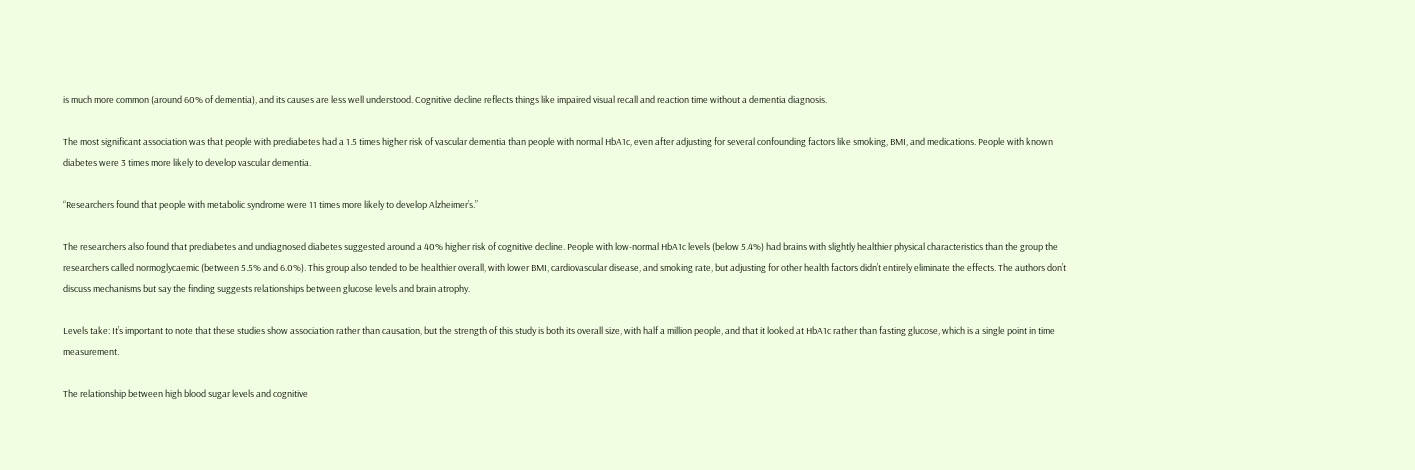is much more common (around 60% of dementia), and its causes are less well understood. Cognitive decline reflects things like impaired visual recall and reaction time without a dementia diagnosis.

The most significant association was that people with prediabetes had a 1.5 times higher risk of vascular dementia than people with normal HbA1c, even after adjusting for several confounding factors like smoking, BMI, and medications. People with known diabetes were 3 times more likely to develop vascular dementia.

“Researchers found that people with metabolic syndrome were 11 times more likely to develop Alzheimer’s.”

The researchers also found that prediabetes and undiagnosed diabetes suggested around a 40% higher risk of cognitive decline. People with low-normal HbA1c levels (below 5.4%) had brains with slightly healthier physical characteristics than the group the researchers called normoglycaemic (between 5.5% and 6.0%). This group also tended to be healthier overall, with lower BMI, cardiovascular disease, and smoking rate, but adjusting for other health factors didn’t entirely eliminate the effects. The authors don’t discuss mechanisms but say the finding suggests relationships between glucose levels and brain atrophy.

Levels take: It’s important to note that these studies show association rather than causation, but the strength of this study is both its overall size, with half a million people, and that it looked at HbA1c rather than fasting glucose, which is a single point in time measurement.

The relationship between high blood sugar levels and cognitive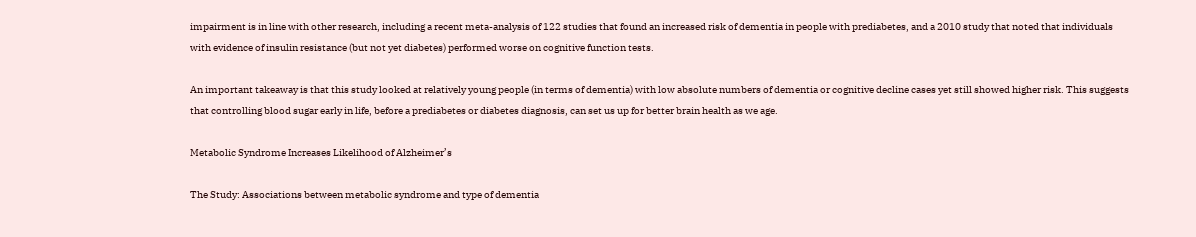impairment is in line with other research, including a recent meta-analysis of 122 studies that found an increased risk of dementia in people with prediabetes, and a 2010 study that noted that individuals with evidence of insulin resistance (but not yet diabetes) performed worse on cognitive function tests.

An important takeaway is that this study looked at relatively young people (in terms of dementia) with low absolute numbers of dementia or cognitive decline cases yet still showed higher risk. This suggests that controlling blood sugar early in life, before a prediabetes or diabetes diagnosis, can set us up for better brain health as we age.

Metabolic Syndrome Increases Likelihood of Alzheimer’s

The Study: Associations between metabolic syndrome and type of dementia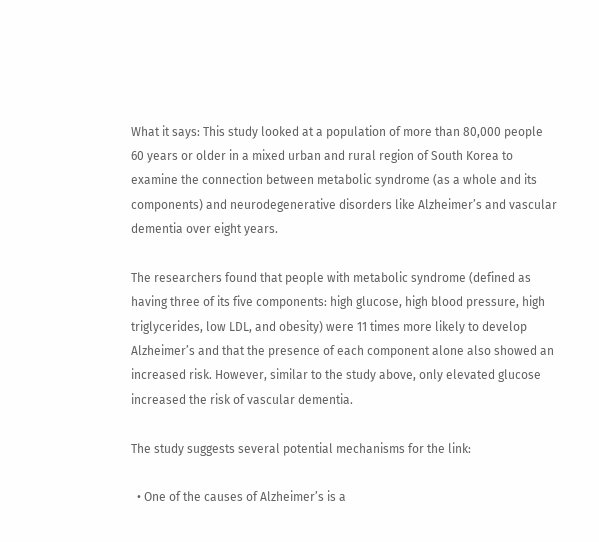What it says: This study looked at a population of more than 80,000 people 60 years or older in a mixed urban and rural region of South Korea to examine the connection between metabolic syndrome (as a whole and its components) and neurodegenerative disorders like Alzheimer’s and vascular dementia over eight years.

The researchers found that people with metabolic syndrome (defined as having three of its five components: high glucose, high blood pressure, high triglycerides, low LDL, and obesity) were 11 times more likely to develop Alzheimer’s and that the presence of each component alone also showed an increased risk. However, similar to the study above, only elevated glucose increased the risk of vascular dementia.

The study suggests several potential mechanisms for the link:

  • One of the causes of Alzheimer’s is a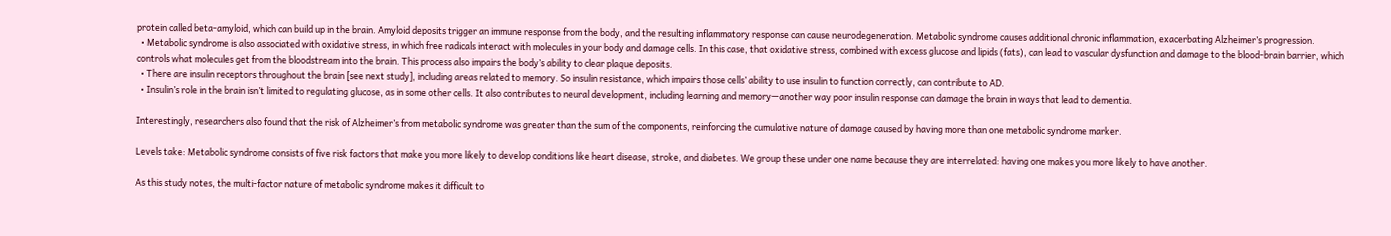protein called beta-amyloid, which can build up in the brain. Amyloid deposits trigger an immune response from the body, and the resulting inflammatory response can cause neurodegeneration. Metabolic syndrome causes additional chronic inflammation, exacerbating Alzheimer’s progression.
  • Metabolic syndrome is also associated with oxidative stress, in which free radicals interact with molecules in your body and damage cells. In this case, that oxidative stress, combined with excess glucose and lipids (fats), can lead to vascular dysfunction and damage to the blood-brain barrier, which controls what molecules get from the bloodstream into the brain. This process also impairs the body’s ability to clear plaque deposits.
  • There are insulin receptors throughout the brain [see next study], including areas related to memory. So insulin resistance, which impairs those cells’ ability to use insulin to function correctly, can contribute to AD.
  • Insulin’s role in the brain isn’t limited to regulating glucose, as in some other cells. It also contributes to neural development, including learning and memory—another way poor insulin response can damage the brain in ways that lead to dementia.

Interestingly, researchers also found that the risk of Alzheimer’s from metabolic syndrome was greater than the sum of the components, reinforcing the cumulative nature of damage caused by having more than one metabolic syndrome marker.

Levels take: Metabolic syndrome consists of five risk factors that make you more likely to develop conditions like heart disease, stroke, and diabetes. We group these under one name because they are interrelated: having one makes you more likely to have another.

As this study notes, the multi-factor nature of metabolic syndrome makes it difficult to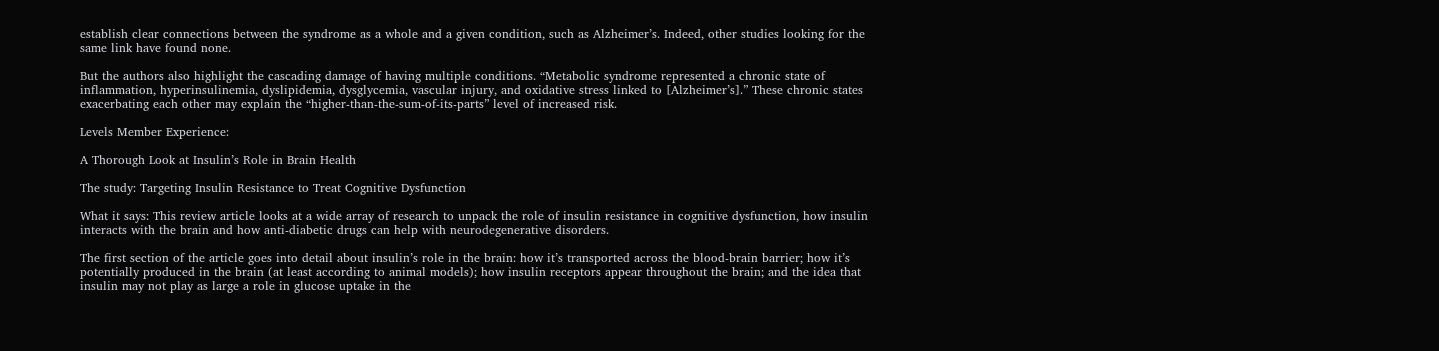establish clear connections between the syndrome as a whole and a given condition, such as Alzheimer’s. Indeed, other studies looking for the same link have found none.

But the authors also highlight the cascading damage of having multiple conditions. “Metabolic syndrome represented a chronic state of inflammation, hyperinsulinemia, dyslipidemia, dysglycemia, vascular injury, and oxidative stress linked to [Alzheimer’s].” These chronic states exacerbating each other may explain the “higher-than-the-sum-of-its-parts” level of increased risk.

Levels Member Experience:

A Thorough Look at Insulin’s Role in Brain Health

The study: Targeting Insulin Resistance to Treat Cognitive Dysfunction

What it says: This review article looks at a wide array of research to unpack the role of insulin resistance in cognitive dysfunction, how insulin interacts with the brain and how anti-diabetic drugs can help with neurodegenerative disorders.

The first section of the article goes into detail about insulin’s role in the brain: how it’s transported across the blood-brain barrier; how it’s potentially produced in the brain (at least according to animal models); how insulin receptors appear throughout the brain; and the idea that insulin may not play as large a role in glucose uptake in the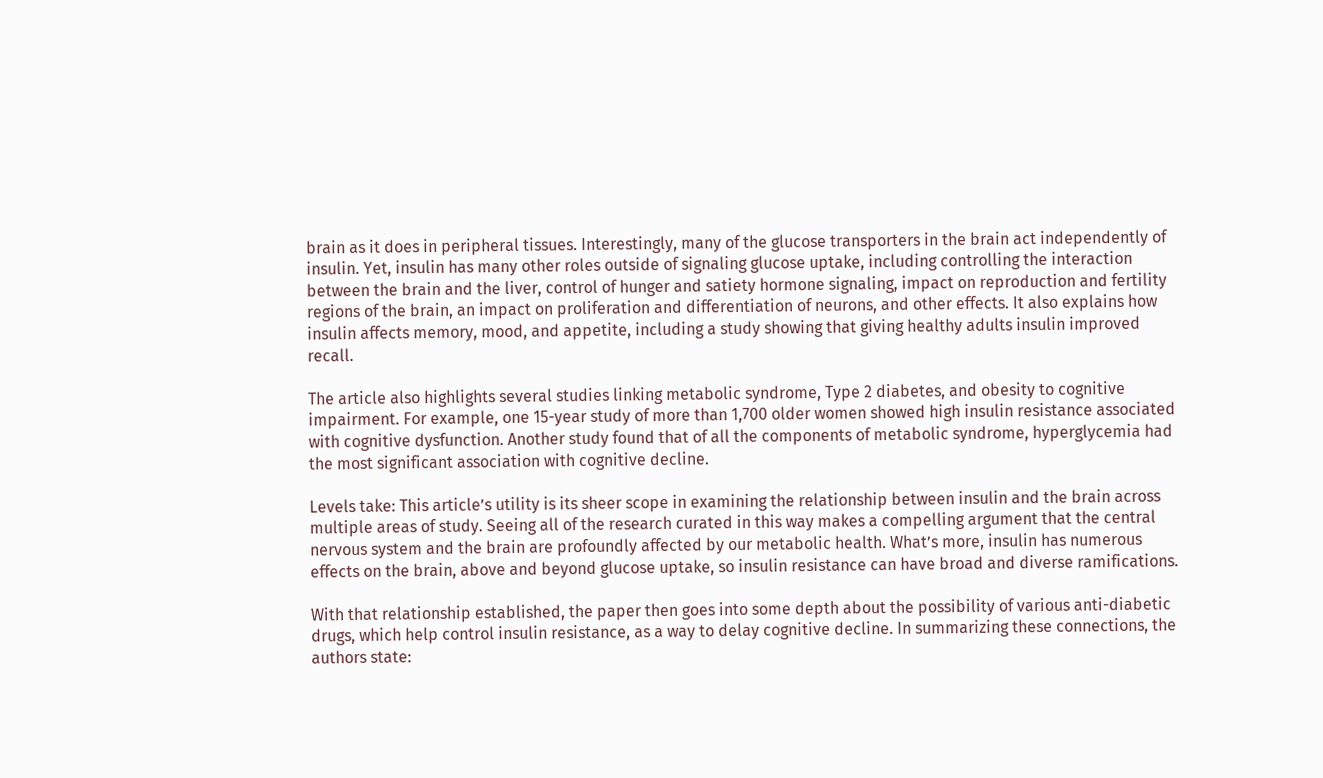brain as it does in peripheral tissues. Interestingly, many of the glucose transporters in the brain act independently of insulin. Yet, insulin has many other roles outside of signaling glucose uptake, including controlling the interaction between the brain and the liver, control of hunger and satiety hormone signaling, impact on reproduction and fertility regions of the brain, an impact on proliferation and differentiation of neurons, and other effects. It also explains how insulin affects memory, mood, and appetite, including a study showing that giving healthy adults insulin improved recall.

The article also highlights several studies linking metabolic syndrome, Type 2 diabetes, and obesity to cognitive impairment. For example, one 15-year study of more than 1,700 older women showed high insulin resistance associated with cognitive dysfunction. Another study found that of all the components of metabolic syndrome, hyperglycemia had the most significant association with cognitive decline.

Levels take: This article’s utility is its sheer scope in examining the relationship between insulin and the brain across multiple areas of study. Seeing all of the research curated in this way makes a compelling argument that the central nervous system and the brain are profoundly affected by our metabolic health. What’s more, insulin has numerous effects on the brain, above and beyond glucose uptake, so insulin resistance can have broad and diverse ramifications.

With that relationship established, the paper then goes into some depth about the possibility of various anti-diabetic drugs, which help control insulin resistance, as a way to delay cognitive decline. In summarizing these connections, the authors state: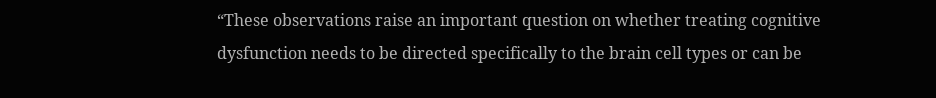“These observations raise an important question on whether treating cognitive dysfunction needs to be directed specifically to the brain cell types or can be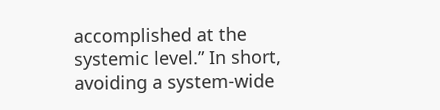accomplished at the systemic level.” In short, avoiding a system-wide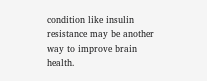condition like insulin resistance may be another way to improve brain health.